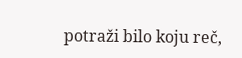potraži bilo koju reč,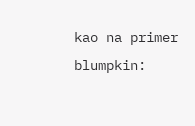kao na primer blumpkin: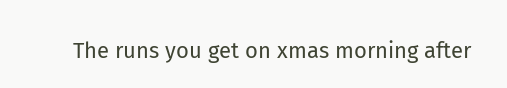The runs you get on xmas morning after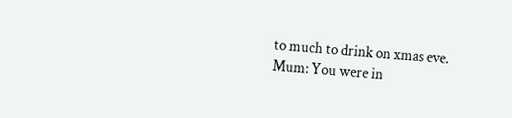to much to drink on xmas eve.
Mum: You were in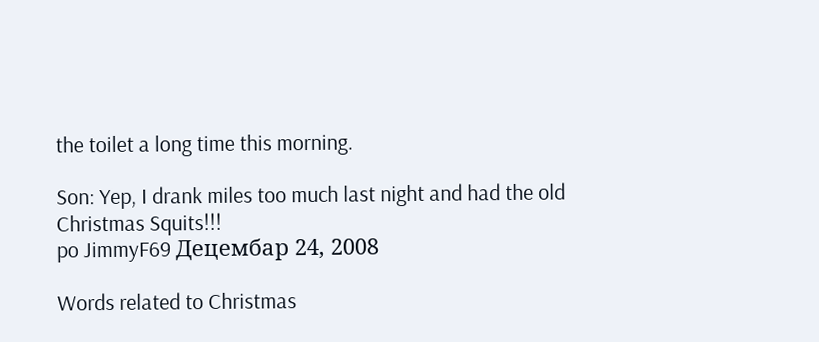the toilet a long time this morning.

Son: Yep, I drank miles too much last night and had the old Christmas Squits!!!
po JimmyF69 Децембар 24, 2008

Words related to Christmas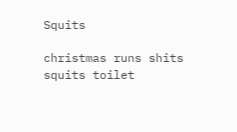Squits

christmas runs shits squits toilet